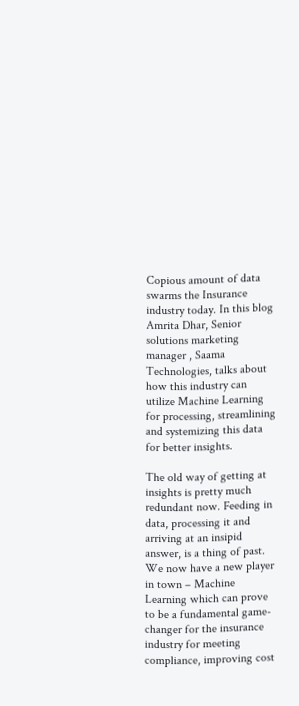Copious amount of data swarms the Insurance industry today. In this blog Amrita Dhar, Senior solutions marketing manager , Saama Technologies, talks about how this industry can utilize Machine Learning for processing, streamlining and systemizing this data for better insights.

The old way of getting at insights is pretty much redundant now. Feeding in data, processing it and arriving at an insipid answer, is a thing of past. We now have a new player in town – Machine Learning which can prove to be a fundamental game-changer for the insurance industry for meeting compliance, improving cost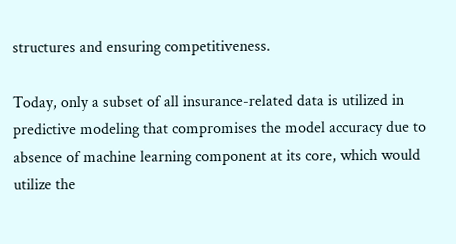structures and ensuring competitiveness.

Today, only a subset of all insurance-related data is utilized in predictive modeling that compromises the model accuracy due to absence of machine learning component at its core, which would utilize the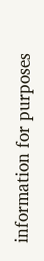information for purposes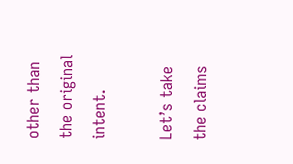other than the original intent.

Let’s take the claims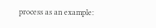process as an example: